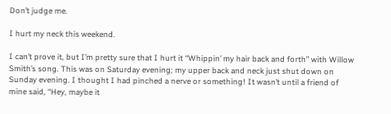Don’t judge me.

I hurt my neck this weekend.

I can’t prove it, but I’m pretty sure that I hurt it “Whippin’ my hair back and forth” with Willow Smith’s song. This was on Saturday evening; my upper back and neck just shut down on Sunday evening. I thought I had pinched a nerve or something! It wasn’t until a friend of mine said, “Hey, maybe it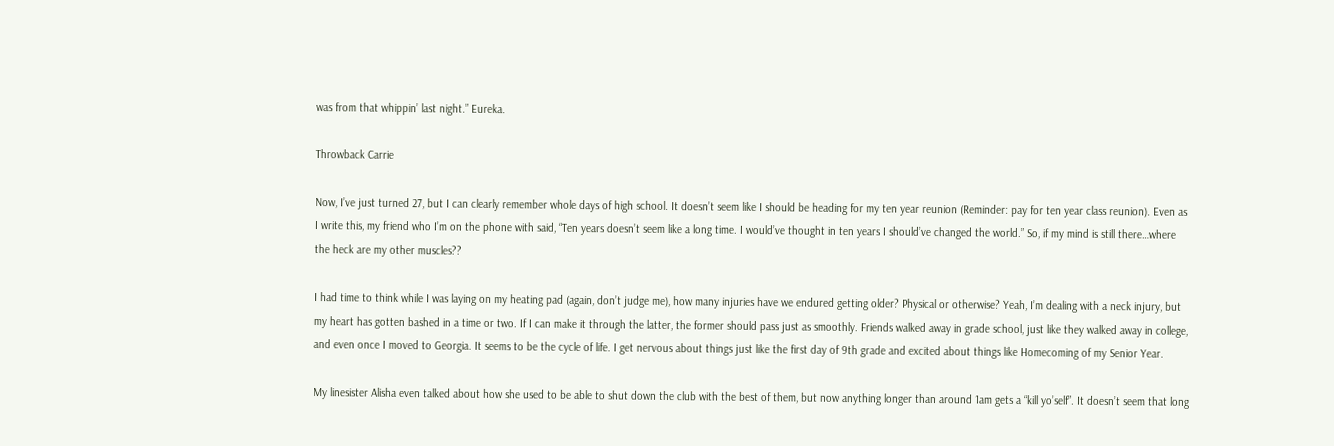was from that whippin’ last night.” Eureka.

Throwback Carrie

Now, I’ve just turned 27, but I can clearly remember whole days of high school. It doesn’t seem like I should be heading for my ten year reunion (Reminder: pay for ten year class reunion). Even as I write this, my friend who I’m on the phone with said, “Ten years doesn’t seem like a long time. I would’ve thought in ten years I should’ve changed the world.” So, if my mind is still there…where the heck are my other muscles??

I had time to think while I was laying on my heating pad (again, don’t judge me), how many injuries have we endured getting older? Physical or otherwise? Yeah, I’m dealing with a neck injury, but my heart has gotten bashed in a time or two. If I can make it through the latter, the former should pass just as smoothly. Friends walked away in grade school, just like they walked away in college, and even once I moved to Georgia. It seems to be the cycle of life. I get nervous about things just like the first day of 9th grade and excited about things like Homecoming of my Senior Year.

My linesister Alisha even talked about how she used to be able to shut down the club with the best of them, but now anything longer than around 1am gets a “kill yo’self”. It doesn’t seem that long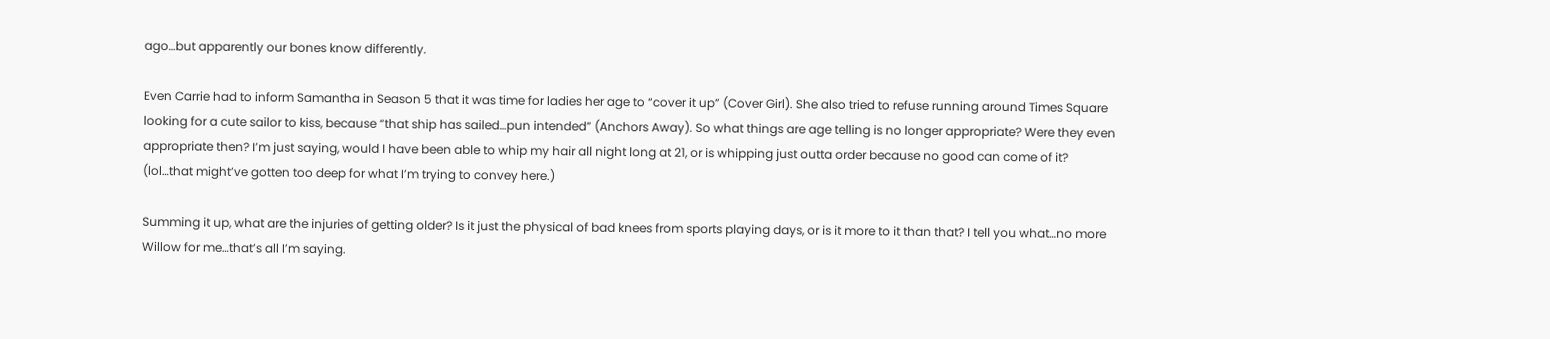ago…but apparently our bones know differently.

Even Carrie had to inform Samantha in Season 5 that it was time for ladies her age to “cover it up” (Cover Girl). She also tried to refuse running around Times Square looking for a cute sailor to kiss, because “that ship has sailed…pun intended” (Anchors Away). So what things are age telling is no longer appropriate? Were they even appropriate then? I’m just saying, would I have been able to whip my hair all night long at 21, or is whipping just outta order because no good can come of it? (lol…that might’ve gotten too deep for what I’m trying to convey here.)

Summing it up, what are the injuries of getting older? Is it just the physical of bad knees from sports playing days, or is it more to it than that? I tell you what…no more Willow for me…that’s all I’m saying.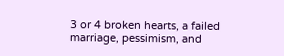3 or 4 broken hearts, a failed marriage, pessimism, and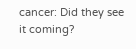cancer: Did they see it coming?